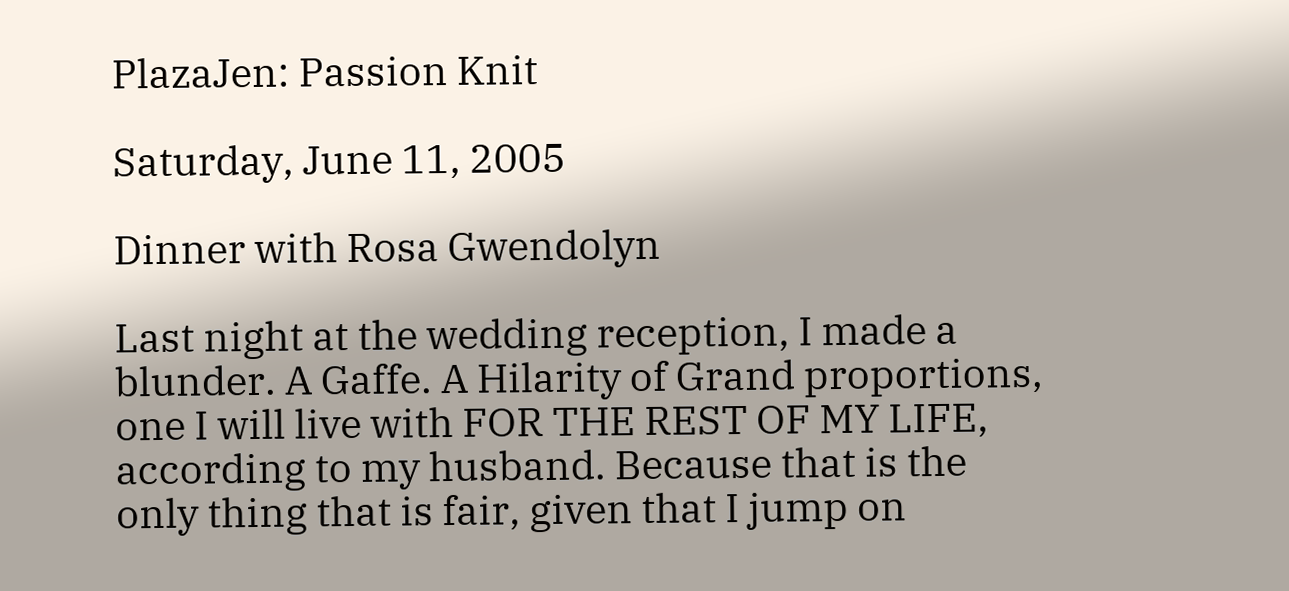PlazaJen: Passion Knit

Saturday, June 11, 2005

Dinner with Rosa Gwendolyn

Last night at the wedding reception, I made a blunder. A Gaffe. A Hilarity of Grand proportions, one I will live with FOR THE REST OF MY LIFE, according to my husband. Because that is the only thing that is fair, given that I jump on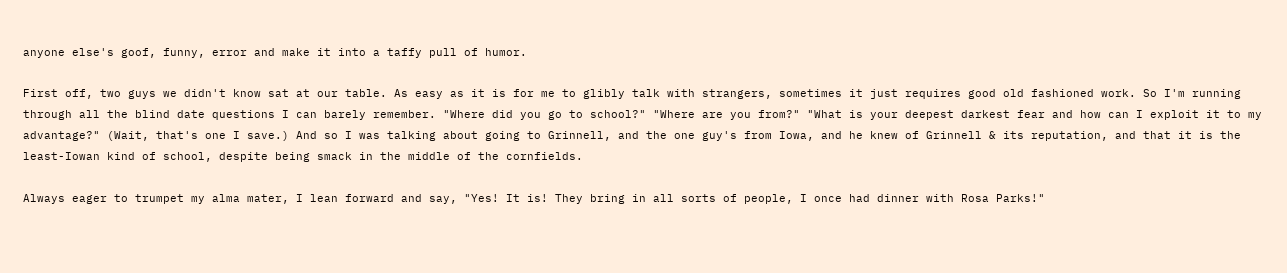anyone else's goof, funny, error and make it into a taffy pull of humor.

First off, two guys we didn't know sat at our table. As easy as it is for me to glibly talk with strangers, sometimes it just requires good old fashioned work. So I'm running through all the blind date questions I can barely remember. "Where did you go to school?" "Where are you from?" "What is your deepest darkest fear and how can I exploit it to my advantage?" (Wait, that's one I save.) And so I was talking about going to Grinnell, and the one guy's from Iowa, and he knew of Grinnell & its reputation, and that it is the least-Iowan kind of school, despite being smack in the middle of the cornfields.

Always eager to trumpet my alma mater, I lean forward and say, "Yes! It is! They bring in all sorts of people, I once had dinner with Rosa Parks!"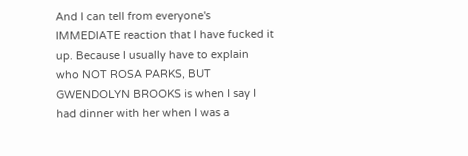And I can tell from everyone's IMMEDIATE reaction that I have fucked it up. Because I usually have to explain who NOT ROSA PARKS, BUT GWENDOLYN BROOKS is when I say I had dinner with her when I was a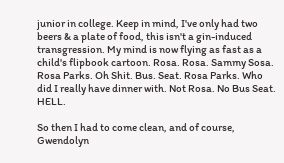junior in college. Keep in mind, I've only had two beers & a plate of food, this isn't a gin-induced transgression. My mind is now flying as fast as a child's flipbook cartoon. Rosa. Rosa. Sammy Sosa. Rosa Parks. Oh Shit. Bus. Seat. Rosa Parks. Who did I really have dinner with. Not Rosa. No Bus Seat. HELL.

So then I had to come clean, and of course, Gwendolyn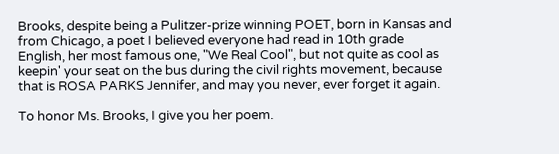Brooks, despite being a Pulitzer-prize winning POET, born in Kansas and from Chicago, a poet I believed everyone had read in 10th grade English, her most famous one, "We Real Cool", but not quite as cool as keepin' your seat on the bus during the civil rights movement, because that is ROSA PARKS Jennifer, and may you never, ever forget it again.

To honor Ms. Brooks, I give you her poem.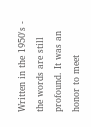Written in the 1950's - the words are still profound. It was an honor to meet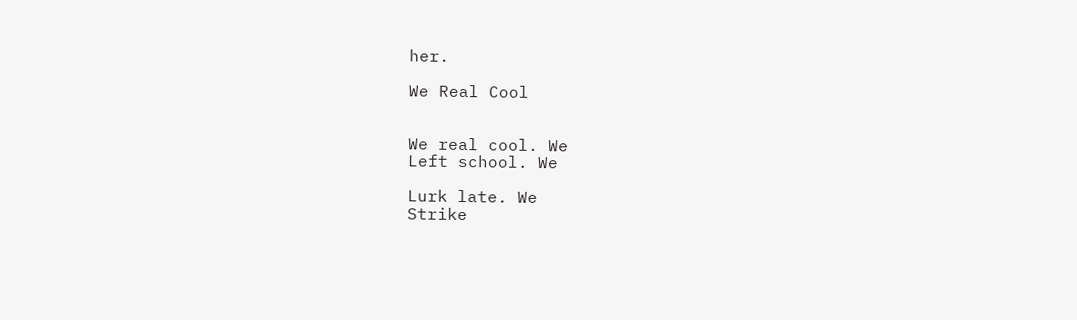her.

We Real Cool


We real cool. We
Left school. We

Lurk late. We
Strike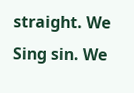straight. We Sing sin. We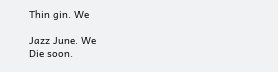Thin gin. We

Jazz June. We
Die soon.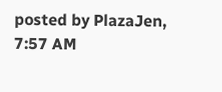posted by PlazaJen, 7:57 AM